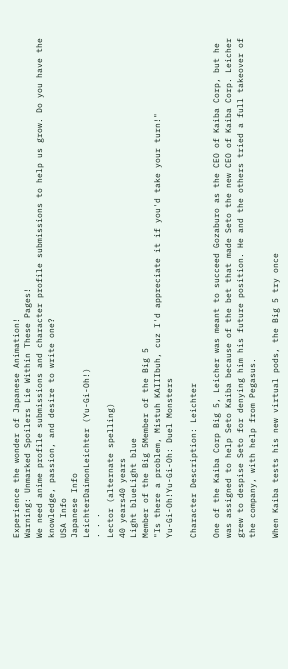Experience the wonder of Japanese Animation!
Warning: Unmarked Spoilers Lie Within These Pages!
We need anime profile submissions and character profile submissions to help us grow. Do you have the knowledge, passion, and desire to write one?
USA Info
Japanese Info
LeichterDaimonLeichter (Yu-Gi-Oh!)
· · ·
Lector (alternate spelling)
40 years40 years
Light blueLight blue
Member of the Big 5Member of the Big 5
"Is there a problem, Mistuh KAIIIbuh, cuz I'd appreciate it if you'd take your turn!"
Yu-Gi-Oh!Yu-Gi-Oh: Duel Monsters

Character Description: Leichter

One of the Kaiba Corp Big 5, Leicher was meant to succeed Gozaburo as the CEO of Kaiba Corp, but he was assigned to help Seto Kaiba because of the bet that made Seto the new CEO of Kaiba Corp. Leicher grew to despise Seto for denying him his future position. He and the others tried a full takeover of the company, with help from Pegasus.

When Kaiba tests his new virtual pods, the Big 5 try once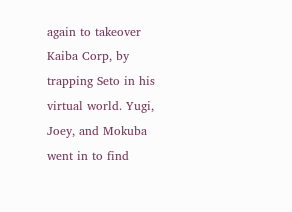again to takeover Kaiba Corp, by trapping Seto in his virtual world. Yugi, Joey, and Mokuba went in to find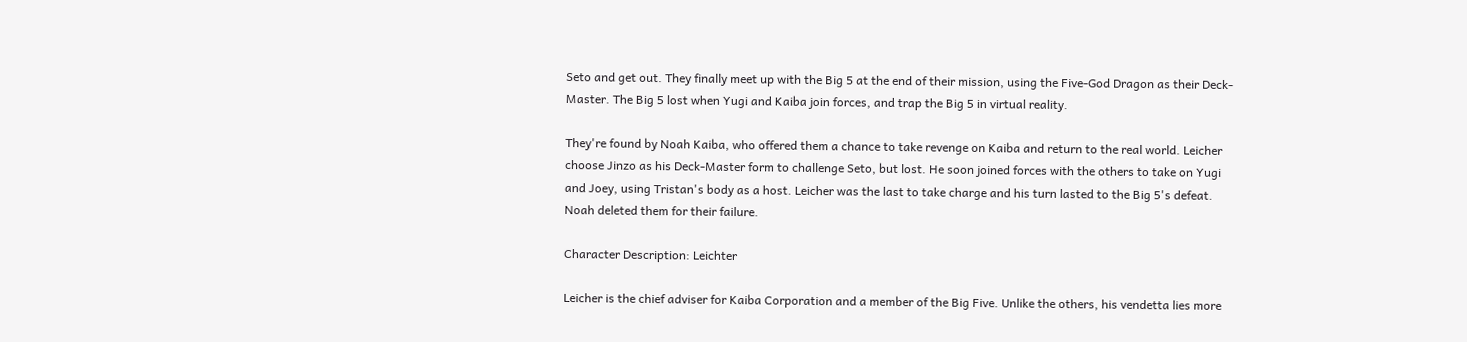Seto and get out. They finally meet up with the Big 5 at the end of their mission, using the Five-God Dragon as their Deck-Master. The Big 5 lost when Yugi and Kaiba join forces, and trap the Big 5 in virtual reality.

They're found by Noah Kaiba, who offered them a chance to take revenge on Kaiba and return to the real world. Leicher choose Jinzo as his Deck-Master form to challenge Seto, but lost. He soon joined forces with the others to take on Yugi and Joey, using Tristan's body as a host. Leicher was the last to take charge and his turn lasted to the Big 5's defeat. Noah deleted them for their failure.

Character Description: Leichter

Leicher is the chief adviser for Kaiba Corporation and a member of the Big Five. Unlike the others, his vendetta lies more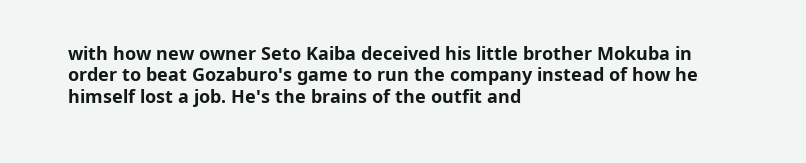with how new owner Seto Kaiba deceived his little brother Mokuba in order to beat Gozaburo's game to run the company instead of how he himself lost a job. He's the brains of the outfit and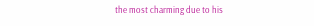the most charming due to his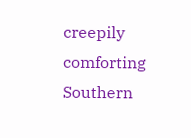creepily comforting Southern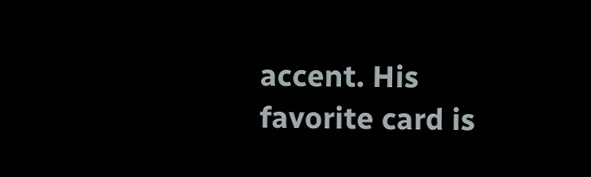accent. His favorite card is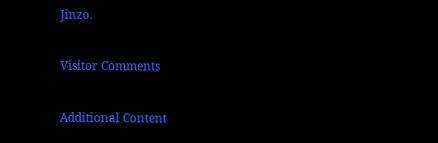Jinzo.

Visitor Comments

Additional Content